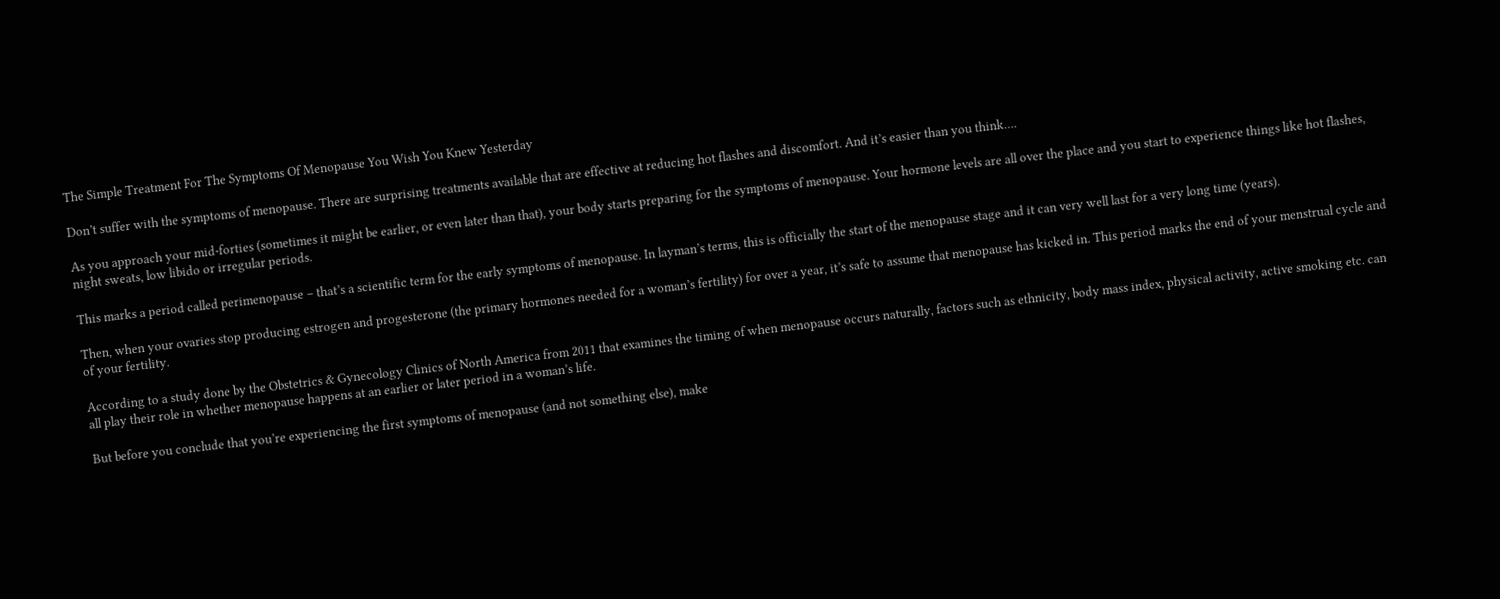The Simple Treatment For The Symptoms Of Menopause You Wish You Knew Yesterday

Don’t suffer with the symptoms of menopause. There are surprising treatments available that are effective at reducing hot flashes and discomfort. And it’s easier than you think….

As you approach your mid-forties (sometimes it might be earlier, or even later than that), your body starts preparing for the symptoms of menopause. Your hormone levels are all over the place and you start to experience things like hot flashes, night sweats, low libido or irregular periods.

This marks a period called perimenopause – that’s a scientific term for the early symptoms of menopause. In layman’s terms, this is officially the start of the menopause stage and it can very well last for a very long time (years).

Then, when your ovaries stop producing estrogen and progesterone (the primary hormones needed for a woman’s fertility) for over a year, it’s safe to assume that menopause has kicked in. This period marks the end of your menstrual cycle and of your fertility.

According to a study done by the Obstetrics & Gynecology Clinics of North America from 2011 that examines the timing of when menopause occurs naturally, factors such as ethnicity, body mass index, physical activity, active smoking etc. can all play their role in whether menopause happens at an earlier or later period in a woman’s life.

But before you conclude that you’re experiencing the first symptoms of menopause (and not something else), make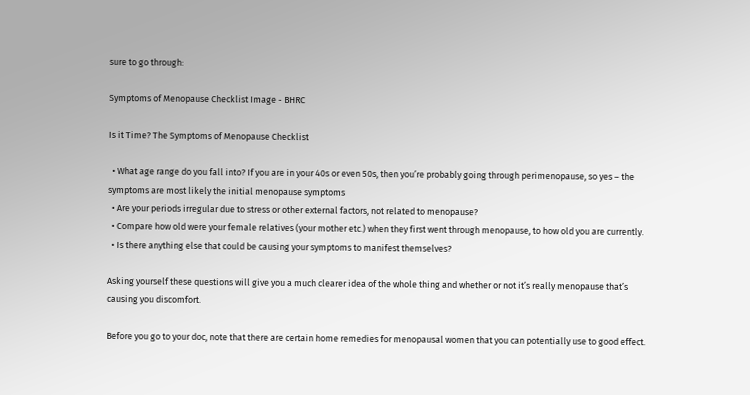sure to go through:

Symptoms of Menopause Checklist Image - BHRC

Is it Time? The Symptoms of Menopause Checklist

  • What age range do you fall into? If you are in your 40s or even 50s, then you’re probably going through perimenopause, so yes – the symptoms are most likely the initial menopause symptoms
  • Are your periods irregular due to stress or other external factors, not related to menopause?
  • Compare how old were your female relatives (your mother etc.) when they first went through menopause, to how old you are currently.
  • Is there anything else that could be causing your symptoms to manifest themselves?

Asking yourself these questions will give you a much clearer idea of the whole thing and whether or not it’s really menopause that’s causing you discomfort.

Before you go to your doc, note that there are certain home remedies for menopausal women that you can potentially use to good effect.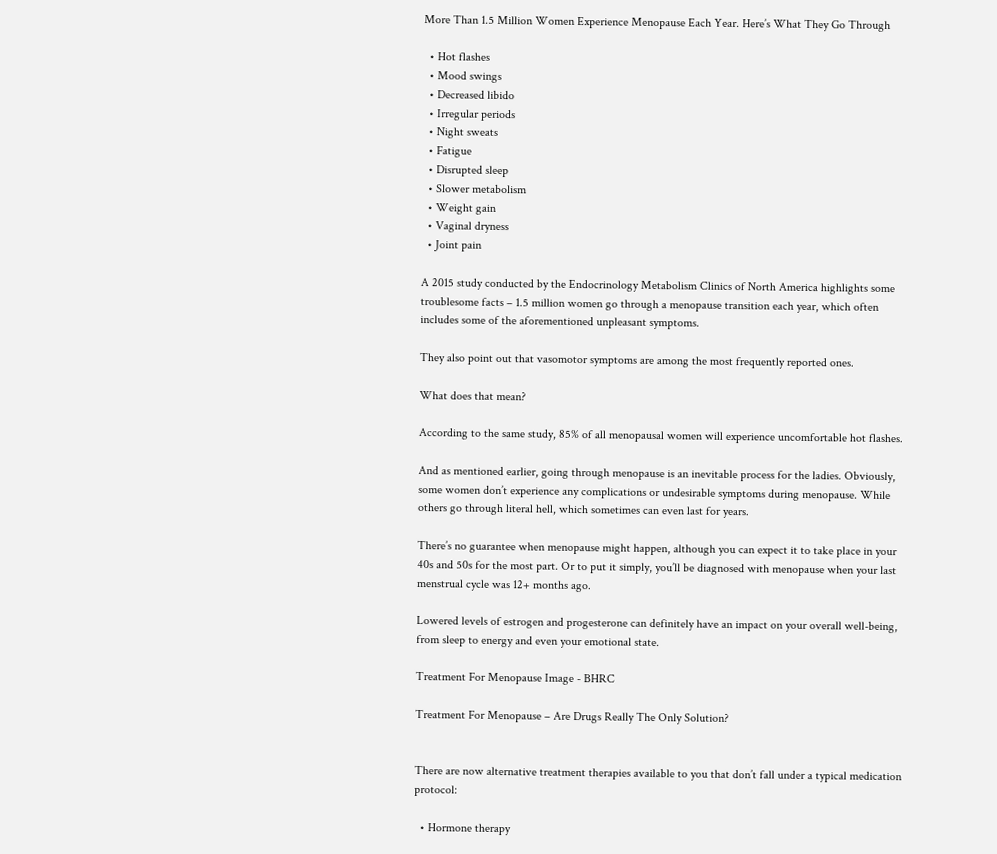More Than 1.5 Million Women Experience Menopause Each Year. Here’s What They Go Through

  • Hot flashes
  • Mood swings
  • Decreased libido
  • Irregular periods
  • Night sweats
  • Fatigue
  • Disrupted sleep
  • Slower metabolism
  • Weight gain
  • Vaginal dryness
  • Joint pain

A 2015 study conducted by the Endocrinology Metabolism Clinics of North America highlights some troublesome facts – 1.5 million women go through a menopause transition each year, which often includes some of the aforementioned unpleasant symptoms.

They also point out that vasomotor symptoms are among the most frequently reported ones.

What does that mean?

According to the same study, 85% of all menopausal women will experience uncomfortable hot flashes.

And as mentioned earlier, going through menopause is an inevitable process for the ladies. Obviously, some women don’t experience any complications or undesirable symptoms during menopause. While others go through literal hell, which sometimes can even last for years.

There’s no guarantee when menopause might happen, although you can expect it to take place in your 40s and 50s for the most part. Or to put it simply, you’ll be diagnosed with menopause when your last menstrual cycle was 12+ months ago.

Lowered levels of estrogen and progesterone can definitely have an impact on your overall well-being, from sleep to energy and even your emotional state.

Treatment For Menopause Image - BHRC

Treatment For Menopause – Are Drugs Really The Only Solution?


There are now alternative treatment therapies available to you that don’t fall under a typical medication protocol:

  • Hormone therapy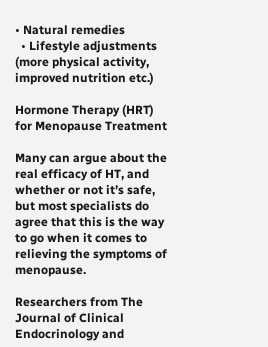• Natural remedies
  • Lifestyle adjustments (more physical activity, improved nutrition etc.)

Hormone Therapy (HRT) for Menopause Treatment

Many can argue about the real efficacy of HT, and whether or not it’s safe, but most specialists do agree that this is the way to go when it comes to relieving the symptoms of menopause.

Researchers from The Journal of Clinical Endocrinology and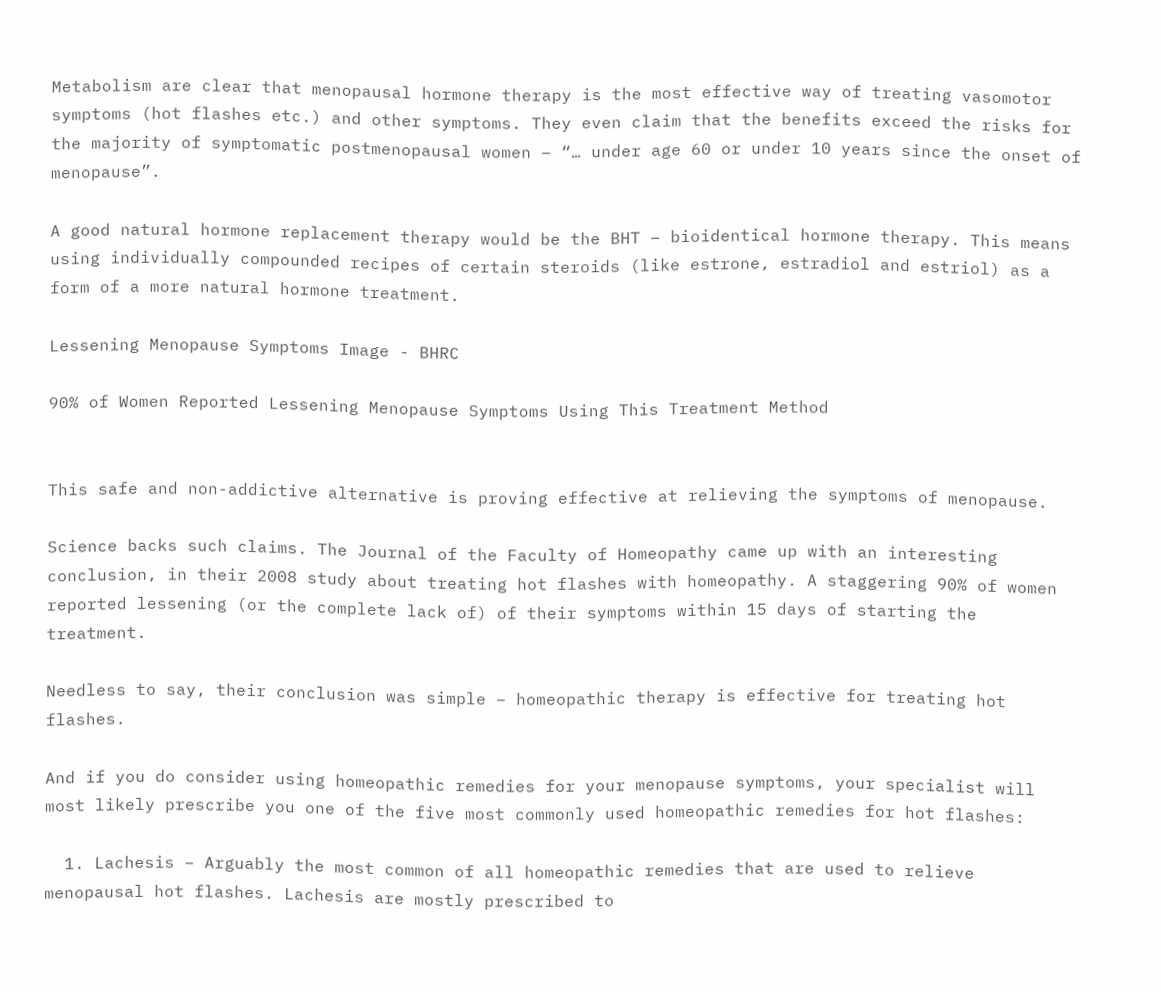Metabolism are clear that menopausal hormone therapy is the most effective way of treating vasomotor symptoms (hot flashes etc.) and other symptoms. They even claim that the benefits exceed the risks for the majority of symptomatic postmenopausal women – “… under age 60 or under 10 years since the onset of menopause”.

A good natural hormone replacement therapy would be the BHT – bioidentical hormone therapy. This means using individually compounded recipes of certain steroids (like estrone, estradiol and estriol) as a form of a more natural hormone treatment.

Lessening Menopause Symptoms Image - BHRC

90% of Women Reported Lessening Menopause Symptoms Using This Treatment Method


This safe and non-addictive alternative is proving effective at relieving the symptoms of menopause.

Science backs such claims. The Journal of the Faculty of Homeopathy came up with an interesting conclusion, in their 2008 study about treating hot flashes with homeopathy. A staggering 90% of women reported lessening (or the complete lack of) of their symptoms within 15 days of starting the treatment.

Needless to say, their conclusion was simple – homeopathic therapy is effective for treating hot flashes.

And if you do consider using homeopathic remedies for your menopause symptoms, your specialist will most likely prescribe you one of the five most commonly used homeopathic remedies for hot flashes:

  1. Lachesis – Arguably the most common of all homeopathic remedies that are used to relieve menopausal hot flashes. Lachesis are mostly prescribed to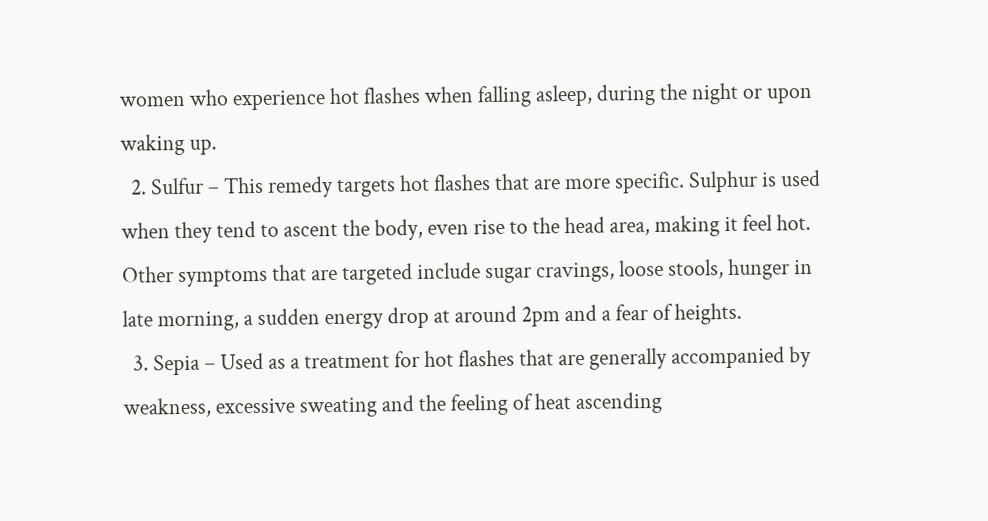women who experience hot flashes when falling asleep, during the night or upon waking up.
  2. Sulfur – This remedy targets hot flashes that are more specific. Sulphur is used when they tend to ascent the body, even rise to the head area, making it feel hot. Other symptoms that are targeted include sugar cravings, loose stools, hunger in late morning, a sudden energy drop at around 2pm and a fear of heights.
  3. Sepia – Used as a treatment for hot flashes that are generally accompanied by weakness, excessive sweating and the feeling of heat ascending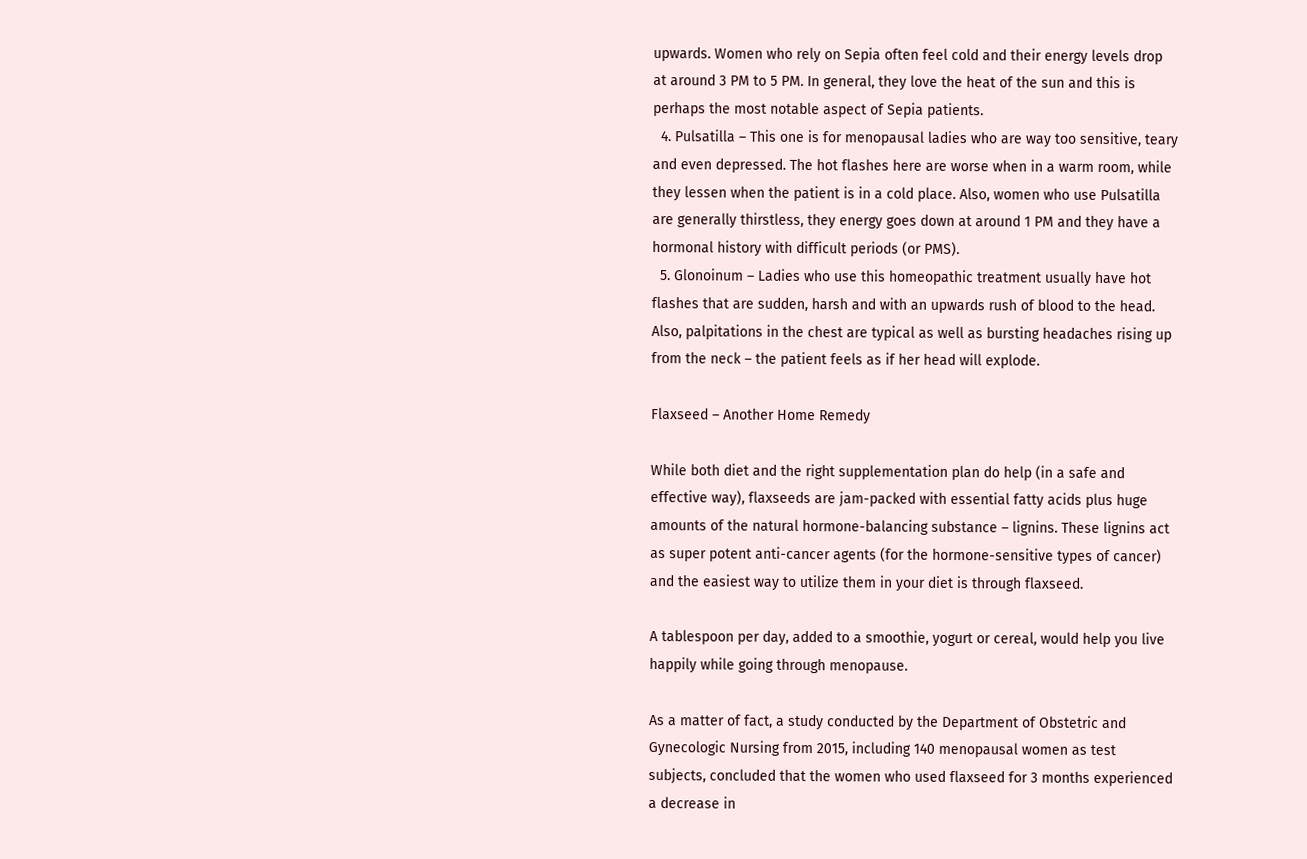upwards. Women who rely on Sepia often feel cold and their energy levels drop at around 3 PM to 5 PM. In general, they love the heat of the sun and this is perhaps the most notable aspect of Sepia patients.
  4. Pulsatilla – This one is for menopausal ladies who are way too sensitive, teary and even depressed. The hot flashes here are worse when in a warm room, while they lessen when the patient is in a cold place. Also, women who use Pulsatilla are generally thirstless, they energy goes down at around 1 PM and they have a hormonal history with difficult periods (or PMS).
  5. Glonoinum – Ladies who use this homeopathic treatment usually have hot flashes that are sudden, harsh and with an upwards rush of blood to the head. Also, palpitations in the chest are typical as well as bursting headaches rising up from the neck – the patient feels as if her head will explode.

Flaxseed – Another Home Remedy

While both diet and the right supplementation plan do help (in a safe and effective way), flaxseeds are jam-packed with essential fatty acids plus huge amounts of the natural hormone-balancing substance – lignins. These lignins act as super potent anti-cancer agents (for the hormone-sensitive types of cancer) and the easiest way to utilize them in your diet is through flaxseed.

A tablespoon per day, added to a smoothie, yogurt or cereal, would help you live happily while going through menopause.

As a matter of fact, a study conducted by the Department of Obstetric and Gynecologic Nursing from 2015, including 140 menopausal women as test subjects, concluded that the women who used flaxseed for 3 months experienced a decrease in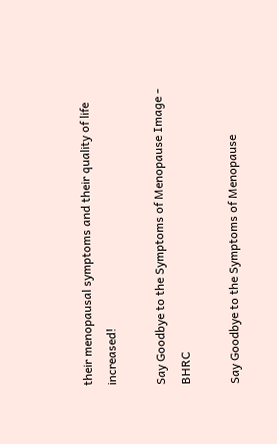their menopausal symptoms and their quality of life increased!

Say Goodbye to the Symptoms of Menopause Image - BHRC

Say Goodbye to the Symptoms of Menopause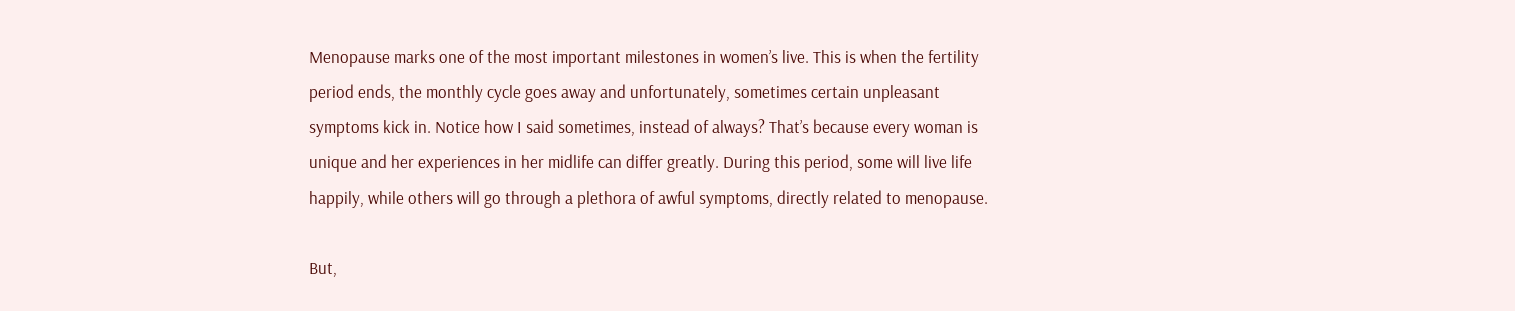Menopause marks one of the most important milestones in women’s live. This is when the fertility period ends, the monthly cycle goes away and unfortunately, sometimes certain unpleasant symptoms kick in. Notice how I said sometimes, instead of always? That’s because every woman is unique and her experiences in her midlife can differ greatly. During this period, some will live life happily, while others will go through a plethora of awful symptoms, directly related to menopause.

But,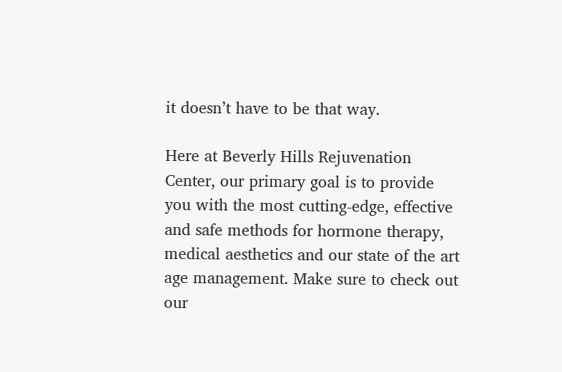it doesn’t have to be that way.

Here at Beverly Hills Rejuvenation Center, our primary goal is to provide you with the most cutting-edge, effective and safe methods for hormone therapy, medical aesthetics and our state of the art age management. Make sure to check out our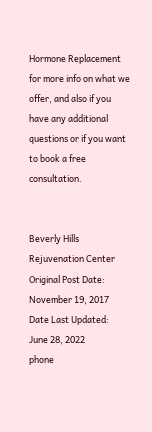Hormone Replacement for more info on what we offer, and also if you have any additional questions or if you want to book a free consultation.


Beverly Hills Rejuvenation Center
Original Post Date:
November 19, 2017
Date Last Updated:
June 28, 2022
phone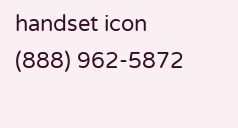handset icon
(888) 962-5872